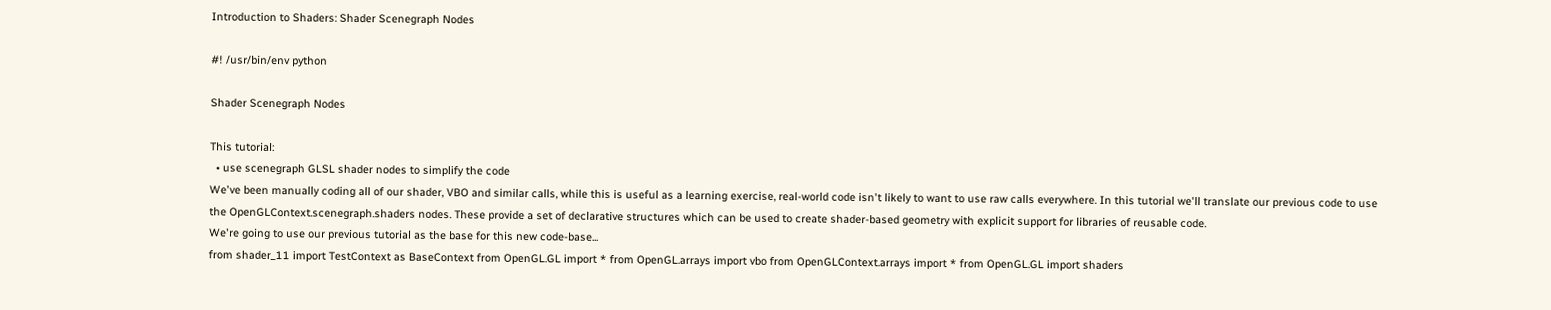Introduction to Shaders: Shader Scenegraph Nodes

#! /usr/bin/env python

Shader Scenegraph Nodes

This tutorial:
  • use scenegraph GLSL shader nodes to simplify the code
We've been manually coding all of our shader, VBO and similar calls, while this is useful as a learning exercise, real-world code isn't likely to want to use raw calls everywhere. In this tutorial we'll translate our previous code to use the OpenGLContext.scenegraph.shaders nodes. These provide a set of declarative structures which can be used to create shader-based geometry with explicit support for libraries of reusable code.
We're going to use our previous tutorial as the base for this new code-base...
from shader_11 import TestContext as BaseContext from OpenGL.GL import * from OpenGL.arrays import vbo from OpenGLContext.arrays import * from OpenGL.GL import shaders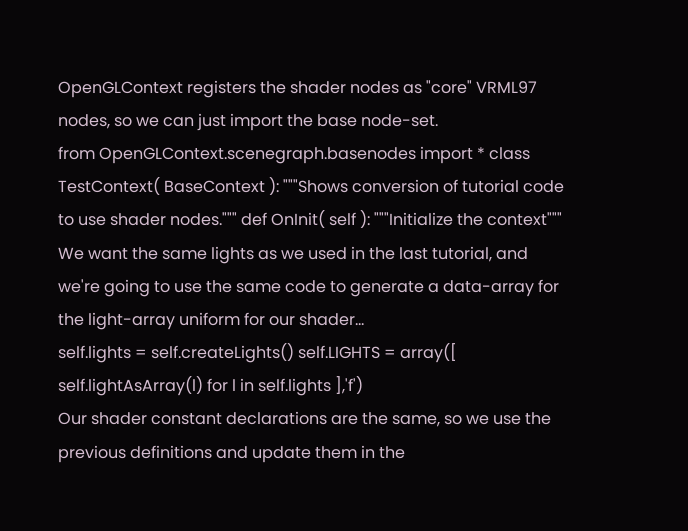OpenGLContext registers the shader nodes as "core" VRML97 nodes, so we can just import the base node-set.
from OpenGLContext.scenegraph.basenodes import * class TestContext( BaseContext ): """Shows conversion of tutorial code to use shader nodes.""" def OnInit( self ): """Initialize the context"""
We want the same lights as we used in the last tutorial, and we're going to use the same code to generate a data-array for the light-array uniform for our shader...
self.lights = self.createLights() self.LIGHTS = array([ self.lightAsArray(l) for l in self.lights ],'f')
Our shader constant declarations are the same, so we use the previous definitions and update them in the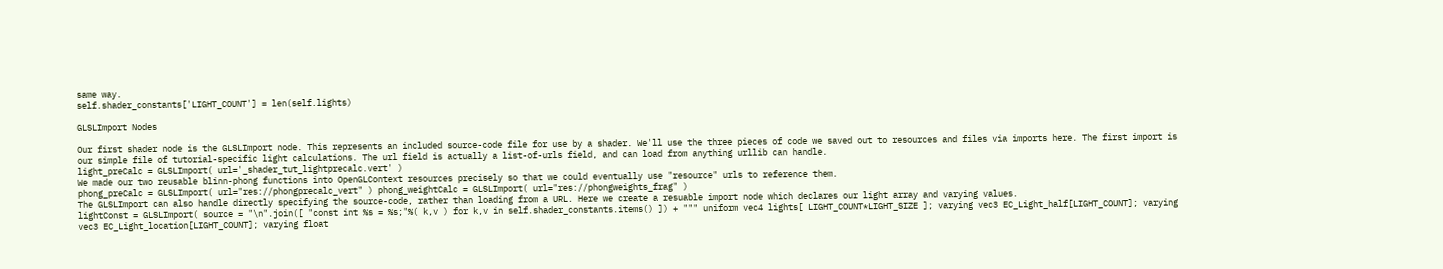same way.
self.shader_constants['LIGHT_COUNT'] = len(self.lights)

GLSLImport Nodes

Our first shader node is the GLSLImport node. This represents an included source-code file for use by a shader. We'll use the three pieces of code we saved out to resources and files via imports here. The first import is our simple file of tutorial-specific light calculations. The url field is actually a list-of-urls field, and can load from anything urllib can handle.
light_preCalc = GLSLImport( url='_shader_tut_lightprecalc.vert' )
We made our two reusable blinn-phong functions into OpenGLContext resources precisely so that we could eventually use "resource" urls to reference them.
phong_preCalc = GLSLImport( url="res://phongprecalc_vert" ) phong_weightCalc = GLSLImport( url="res://phongweights_frag" )
The GLSLImport can also handle directly specifying the source-code, rather than loading from a URL. Here we create a resuable import node which declares our light array and varying values.
lightConst = GLSLImport( source = "\n".join([ "const int %s = %s;"%( k,v ) for k,v in self.shader_constants.items() ]) + """ uniform vec4 lights[ LIGHT_COUNT*LIGHT_SIZE ]; varying vec3 EC_Light_half[LIGHT_COUNT]; varying vec3 EC_Light_location[LIGHT_COUNT]; varying float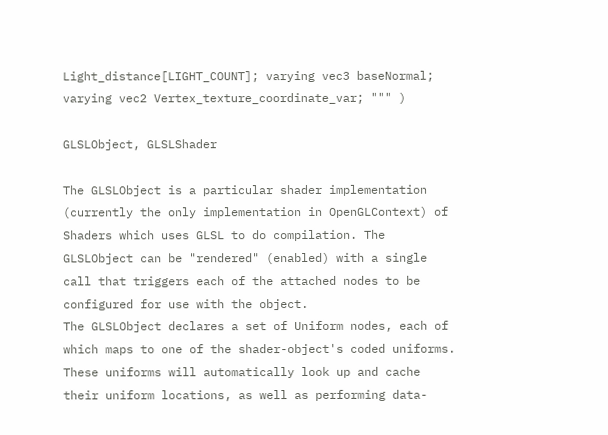Light_distance[LIGHT_COUNT]; varying vec3 baseNormal; varying vec2 Vertex_texture_coordinate_var; """ )

GLSLObject, GLSLShader

The GLSLObject is a particular shader implementation (currently the only implementation in OpenGLContext) of Shaders which uses GLSL to do compilation. The GLSLObject can be "rendered" (enabled) with a single call that triggers each of the attached nodes to be configured for use with the object.
The GLSLObject declares a set of Uniform nodes, each of which maps to one of the shader-object's coded uniforms. These uniforms will automatically look up and cache their uniform locations, as well as performing data-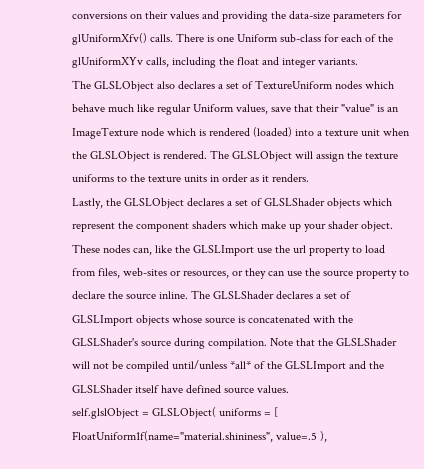conversions on their values and providing the data-size parameters for glUniformXfv() calls. There is one Uniform sub-class for each of the glUniformXYv calls, including the float and integer variants.
The GLSLObject also declares a set of TextureUniform nodes which behave much like regular Uniform values, save that their "value" is an ImageTexture node which is rendered (loaded) into a texture unit when the GLSLObject is rendered. The GLSLObject will assign the texture uniforms to the texture units in order as it renders.
Lastly, the GLSLObject declares a set of GLSLShader objects which represent the component shaders which make up your shader object. These nodes can, like the GLSLImport use the url property to load from files, web-sites or resources, or they can use the source property to declare the source inline. The GLSLShader declares a set of GLSLImport objects whose source is concatenated with the GLSLShader's source during compilation. Note that the GLSLShader will not be compiled until/unless *all* of the GLSLImport and the GLSLShader itself have defined source values.
self.glslObject = GLSLObject( uniforms = [ FloatUniform1f(name="material.shininess", value=.5 ),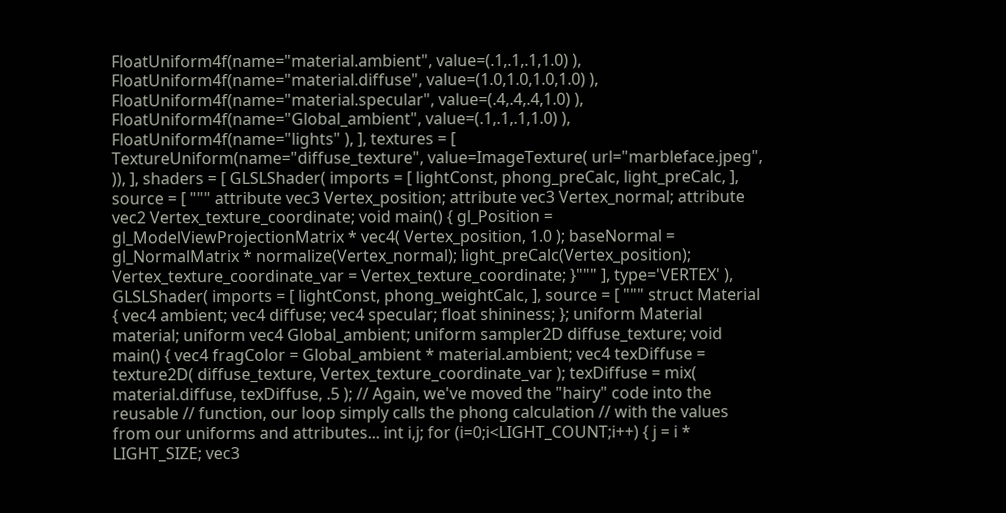FloatUniform4f(name="material.ambient", value=(.1,.1,.1,1.0) ), FloatUniform4f(name="material.diffuse", value=(1.0,1.0,1.0,1.0) ), FloatUniform4f(name="material.specular", value=(.4,.4,.4,1.0) ), FloatUniform4f(name="Global_ambient", value=(.1,.1,.1,1.0) ), FloatUniform4f(name="lights" ), ], textures = [ TextureUniform(name="diffuse_texture", value=ImageTexture( url="marbleface.jpeg", )), ], shaders = [ GLSLShader( imports = [ lightConst, phong_preCalc, light_preCalc, ], source = [ """ attribute vec3 Vertex_position; attribute vec3 Vertex_normal; attribute vec2 Vertex_texture_coordinate; void main() { gl_Position = gl_ModelViewProjectionMatrix * vec4( Vertex_position, 1.0 ); baseNormal = gl_NormalMatrix * normalize(Vertex_normal); light_preCalc(Vertex_position); Vertex_texture_coordinate_var = Vertex_texture_coordinate; }""" ], type='VERTEX' ), GLSLShader( imports = [ lightConst, phong_weightCalc, ], source = [ """ struct Material { vec4 ambient; vec4 diffuse; vec4 specular; float shininess; }; uniform Material material; uniform vec4 Global_ambient; uniform sampler2D diffuse_texture; void main() { vec4 fragColor = Global_ambient * material.ambient; vec4 texDiffuse = texture2D( diffuse_texture, Vertex_texture_coordinate_var ); texDiffuse = mix( material.diffuse, texDiffuse, .5 ); // Again, we've moved the "hairy" code into the reusable // function, our loop simply calls the phong calculation // with the values from our uniforms and attributes... int i,j; for (i=0;i<LIGHT_COUNT;i++) { j = i * LIGHT_SIZE; vec3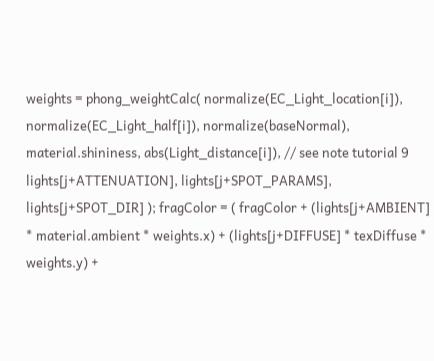weights = phong_weightCalc( normalize(EC_Light_location[i]), normalize(EC_Light_half[i]), normalize(baseNormal), material.shininess, abs(Light_distance[i]), // see note tutorial 9 lights[j+ATTENUATION], lights[j+SPOT_PARAMS], lights[j+SPOT_DIR] ); fragColor = ( fragColor + (lights[j+AMBIENT] * material.ambient * weights.x) + (lights[j+DIFFUSE] * texDiffuse * weights.y) +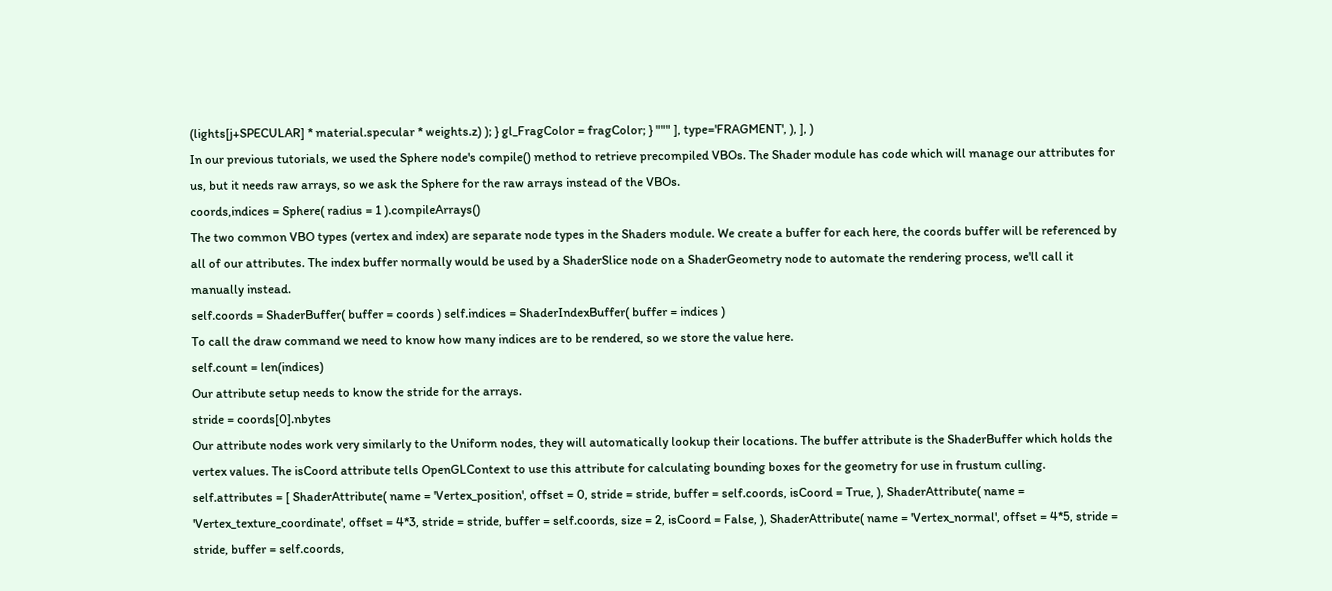(lights[j+SPECULAR] * material.specular * weights.z) ); } gl_FragColor = fragColor; } """ ], type='FRAGMENT', ), ], )
In our previous tutorials, we used the Sphere node's compile() method to retrieve precompiled VBOs. The Shader module has code which will manage our attributes for us, but it needs raw arrays, so we ask the Sphere for the raw arrays instead of the VBOs.
coords,indices = Sphere( radius = 1 ).compileArrays()
The two common VBO types (vertex and index) are separate node types in the Shaders module. We create a buffer for each here, the coords buffer will be referenced by all of our attributes. The index buffer normally would be used by a ShaderSlice node on a ShaderGeometry node to automate the rendering process, we'll call it manually instead.
self.coords = ShaderBuffer( buffer = coords ) self.indices = ShaderIndexBuffer( buffer = indices )
To call the draw command we need to know how many indices are to be rendered, so we store the value here.
self.count = len(indices)
Our attribute setup needs to know the stride for the arrays.
stride = coords[0].nbytes
Our attribute nodes work very similarly to the Uniform nodes, they will automatically lookup their locations. The buffer attribute is the ShaderBuffer which holds the vertex values. The isCoord attribute tells OpenGLContext to use this attribute for calculating bounding boxes for the geometry for use in frustum culling.
self.attributes = [ ShaderAttribute( name = 'Vertex_position', offset = 0, stride = stride, buffer = self.coords, isCoord = True, ), ShaderAttribute( name = 'Vertex_texture_coordinate', offset = 4*3, stride = stride, buffer = self.coords, size = 2, isCoord = False, ), ShaderAttribute( name = 'Vertex_normal', offset = 4*5, stride = stride, buffer = self.coords,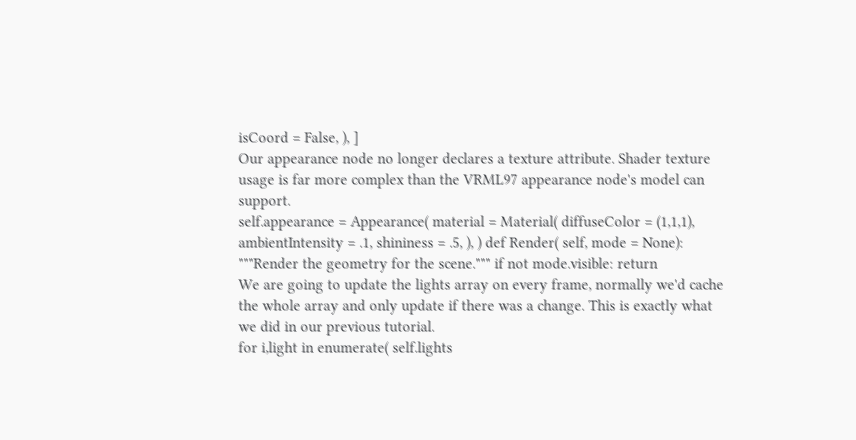isCoord = False, ), ]
Our appearance node no longer declares a texture attribute. Shader texture usage is far more complex than the VRML97 appearance node's model can support.
self.appearance = Appearance( material = Material( diffuseColor = (1,1,1), ambientIntensity = .1, shininess = .5, ), ) def Render( self, mode = None): """Render the geometry for the scene.""" if not mode.visible: return
We are going to update the lights array on every frame, normally we'd cache the whole array and only update if there was a change. This is exactly what we did in our previous tutorial.
for i,light in enumerate( self.lights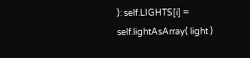): self.LIGHTS[i] = self.lightAsArray( light )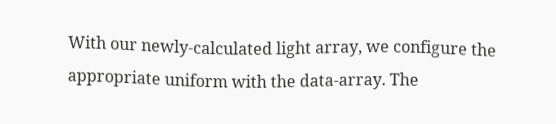With our newly-calculated light array, we configure the appropriate uniform with the data-array. The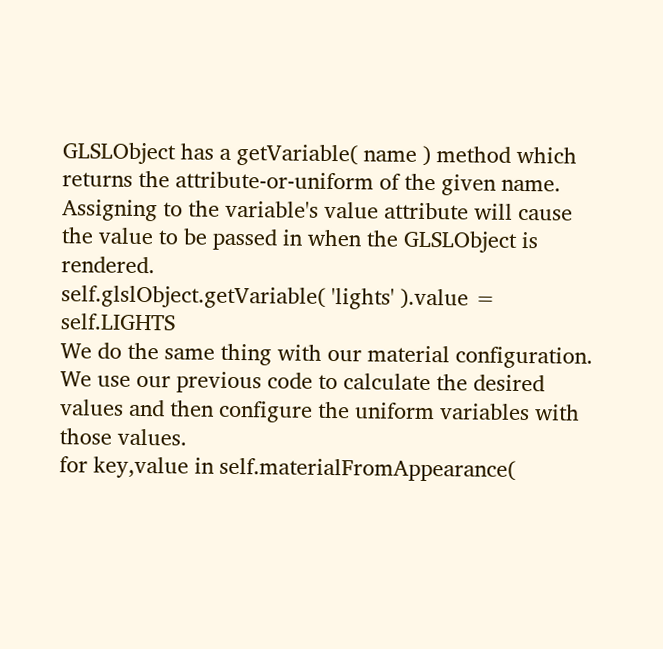GLSLObject has a getVariable( name ) method which returns the attribute-or-uniform of the given name. Assigning to the variable's value attribute will cause the value to be passed in when the GLSLObject is rendered.
self.glslObject.getVariable( 'lights' ).value = self.LIGHTS
We do the same thing with our material configuration. We use our previous code to calculate the desired values and then configure the uniform variables with those values.
for key,value in self.materialFromAppearance(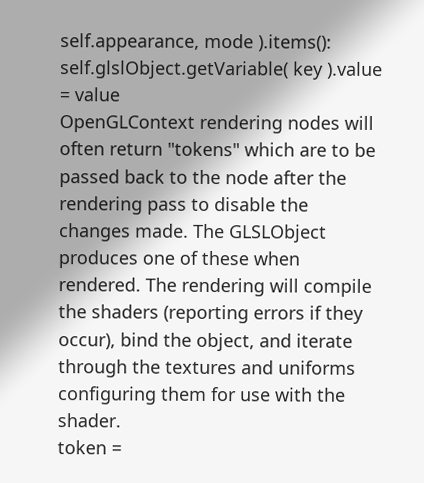self.appearance, mode ).items(): self.glslObject.getVariable( key ).value = value
OpenGLContext rendering nodes will often return "tokens" which are to be passed back to the node after the rendering pass to disable the changes made. The GLSLObject produces one of these when rendered. The rendering will compile the shaders (reporting errors if they occur), bind the object, and iterate through the textures and uniforms configuring them for use with the shader.
token =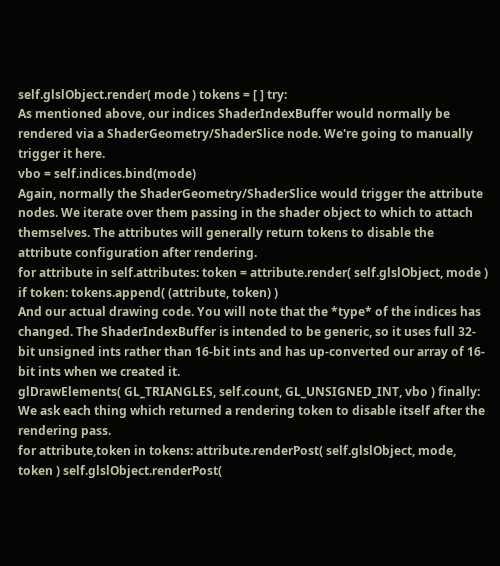self.glslObject.render( mode ) tokens = [ ] try:
As mentioned above, our indices ShaderIndexBuffer would normally be rendered via a ShaderGeometry/ShaderSlice node. We're going to manually trigger it here.
vbo = self.indices.bind(mode)
Again, normally the ShaderGeometry/ShaderSlice would trigger the attribute nodes. We iterate over them passing in the shader object to which to attach themselves. The attributes will generally return tokens to disable the attribute configuration after rendering.
for attribute in self.attributes: token = attribute.render( self.glslObject, mode ) if token: tokens.append( (attribute, token) )
And our actual drawing code. You will note that the *type* of the indices has changed. The ShaderIndexBuffer is intended to be generic, so it uses full 32-bit unsigned ints rather than 16-bit ints and has up-converted our array of 16-bit ints when we created it.
glDrawElements( GL_TRIANGLES, self.count, GL_UNSIGNED_INT, vbo ) finally:
We ask each thing which returned a rendering token to disable itself after the rendering pass.
for attribute,token in tokens: attribute.renderPost( self.glslObject, mode, token ) self.glslObject.renderPost(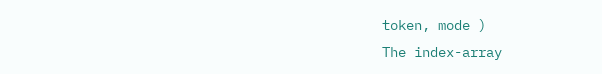token, mode )
The index-array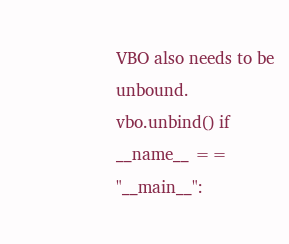VBO also needs to be unbound.
vbo.unbind() if __name__ == "__main__":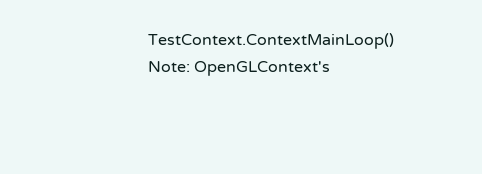TestContext.ContextMainLoop()
Note: OpenGLContext's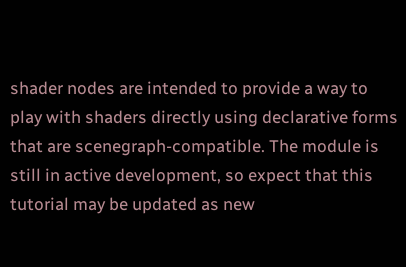shader nodes are intended to provide a way to play with shaders directly using declarative forms that are scenegraph-compatible. The module is still in active development, so expect that this tutorial may be updated as new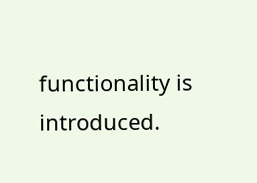functionality is introduced.